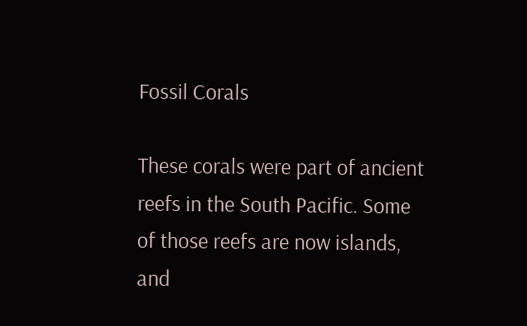Fossil Corals

These corals were part of ancient reefs in the South Pacific. Some of those reefs are now islands, and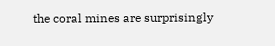the coral mines are surprisingly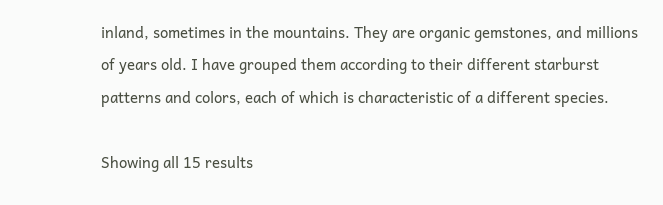inland, sometimes in the mountains. They are organic gemstones, and millions of years old. I have grouped them according to their different starburst patterns and colors, each of which is characteristic of a different species.

Showing all 15 results